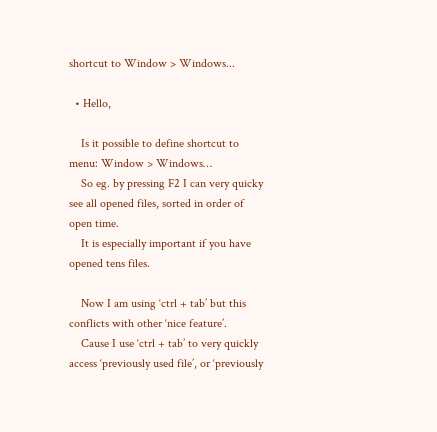shortcut to Window > Windows...

  • Hello,

    Is it possible to define shortcut to menu: Window > Windows…
    So eg. by pressing F2 I can very quicky see all opened files, sorted in order of open time.
    It is especially important if you have opened tens files.

    Now I am using ‘ctrl + tab’ but this conflicts with other ‘nice feature’.
    Cause I use ‘ctrl + tab’ to very quickly access ‘previously used file’, or ‘previously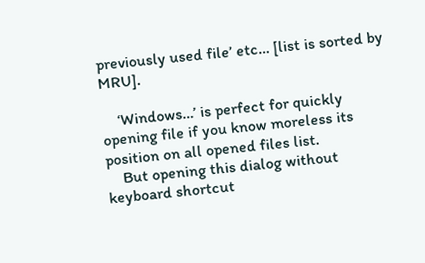previously used file’ etc… [list is sorted by MRU].

    ‘Windows…’ is perfect for quickly opening file if you know moreless its position on all opened files list.
    But opening this dialog without keyboard shortcut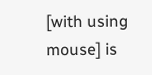[with using mouse] is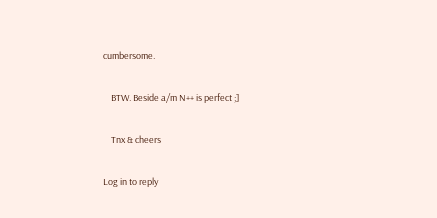cumbersome.

    BTW. Beside a/m N++ is perfect ;]

    Tnx & cheers

Log in to reply